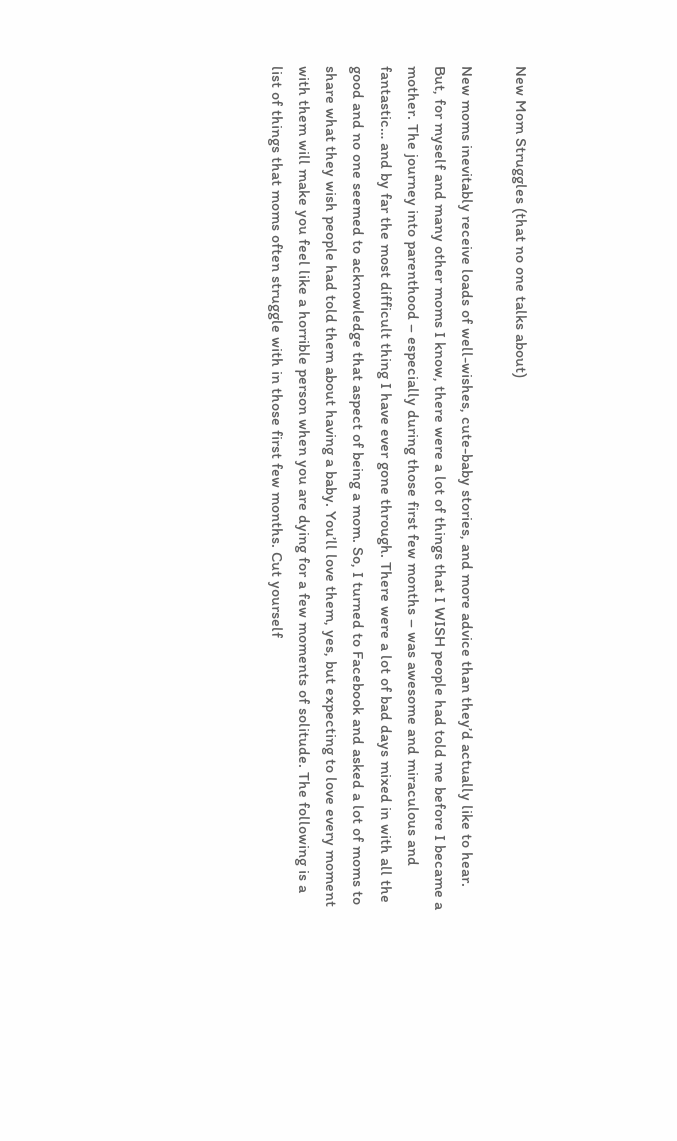New Mom Struggles (that no one talks about)

New moms inevitably receive loads of well-wishes, cute-baby stories, and more advice than they’d actually like to hear. But, for myself and many other moms I know, there were a lot of things that I WISH people had told me before I became a mother. The journey into parenthood – especially during those first few months – was awesome and miraculous and fantastic… and by far the most difficult thing I have ever gone through. There were a lot of bad days mixed in with all the good and no one seemed to acknowledge that aspect of being a mom. So, I turned to Facebook and asked a lot of moms to share what they wish people had told them about having a baby. You’ll love them, yes, but expecting to love every moment with them will make you feel like a horrible person when you are dying for a few moments of solitude. The following is a list of things that moms often struggle with in those first few months. Cut yourself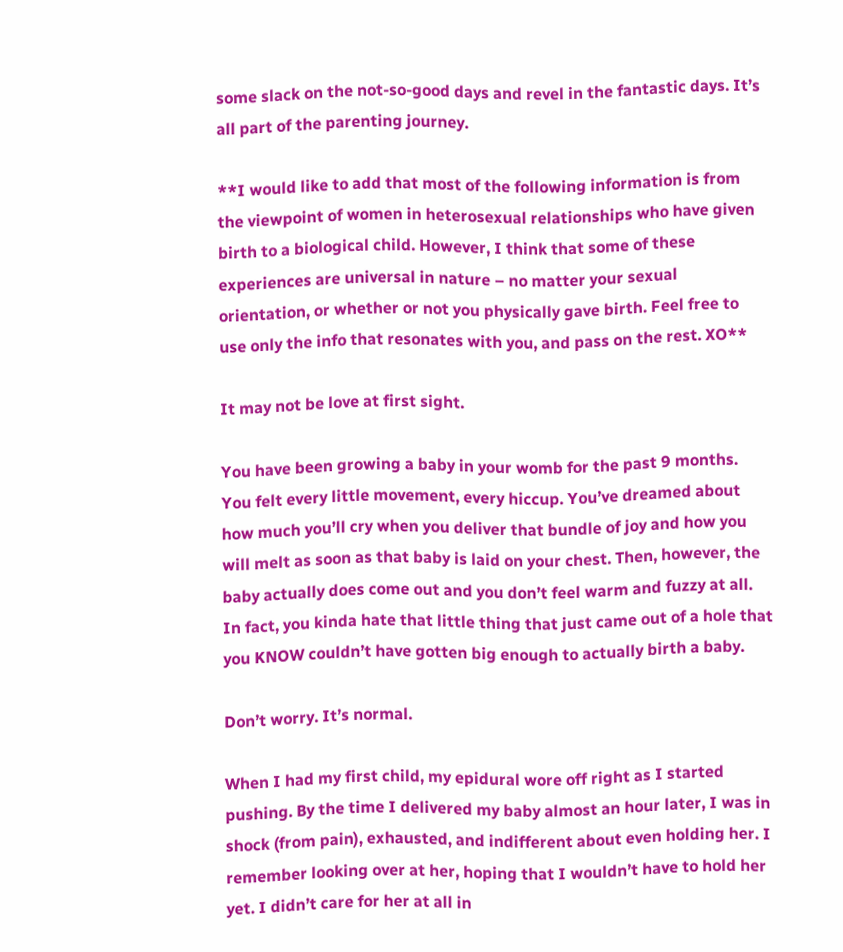some slack on the not-so-good days and revel in the fantastic days. It’s all part of the parenting journey.

**I would like to add that most of the following information is from the viewpoint of women in heterosexual relationships who have given birth to a biological child. However, I think that some of these experiences are universal in nature – no matter your sexual orientation, or whether or not you physically gave birth. Feel free to use only the info that resonates with you, and pass on the rest. XO**

It may not be love at first sight.

You have been growing a baby in your womb for the past 9 months. You felt every little movement, every hiccup. You’ve dreamed about how much you’ll cry when you deliver that bundle of joy and how you will melt as soon as that baby is laid on your chest. Then, however, the baby actually does come out and you don’t feel warm and fuzzy at all. In fact, you kinda hate that little thing that just came out of a hole that you KNOW couldn’t have gotten big enough to actually birth a baby.

Don’t worry. It’s normal.

When I had my first child, my epidural wore off right as I started pushing. By the time I delivered my baby almost an hour later, I was in shock (from pain), exhausted, and indifferent about even holding her. I remember looking over at her, hoping that I wouldn’t have to hold her yet. I didn’t care for her at all in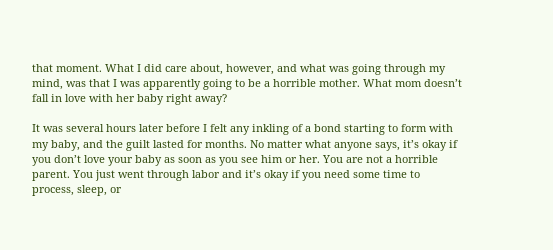that moment. What I did care about, however, and what was going through my mind, was that I was apparently going to be a horrible mother. What mom doesn’t fall in love with her baby right away?

It was several hours later before I felt any inkling of a bond starting to form with my baby, and the guilt lasted for months. No matter what anyone says, it’s okay if you don’t love your baby as soon as you see him or her. You are not a horrible parent. You just went through labor and it’s okay if you need some time to process, sleep, or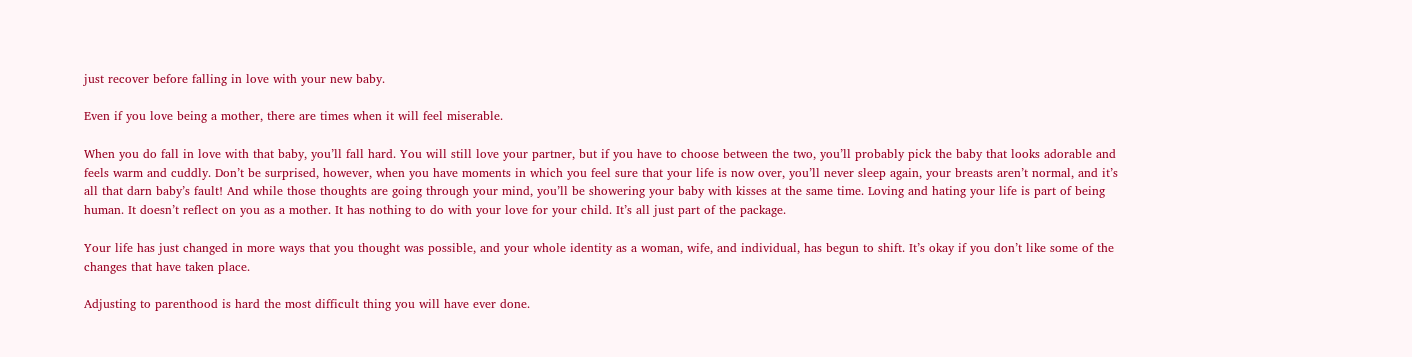just recover before falling in love with your new baby.

Even if you love being a mother, there are times when it will feel miserable.

When you do fall in love with that baby, you’ll fall hard. You will still love your partner, but if you have to choose between the two, you’ll probably pick the baby that looks adorable and feels warm and cuddly. Don’t be surprised, however, when you have moments in which you feel sure that your life is now over, you’ll never sleep again, your breasts aren’t normal, and it’s all that darn baby’s fault! And while those thoughts are going through your mind, you’ll be showering your baby with kisses at the same time. Loving and hating your life is part of being human. It doesn’t reflect on you as a mother. It has nothing to do with your love for your child. It’s all just part of the package.

Your life has just changed in more ways that you thought was possible, and your whole identity as a woman, wife, and individual, has begun to shift. It’s okay if you don’t like some of the changes that have taken place.

Adjusting to parenthood is hard the most difficult thing you will have ever done.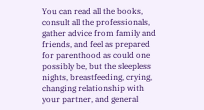You can read all the books, consult all the professionals, gather advice from family and friends, and feel as prepared for parenthood as could one possibly be, but the sleepless nights, breastfeeding, crying, changing relationship with your partner, and general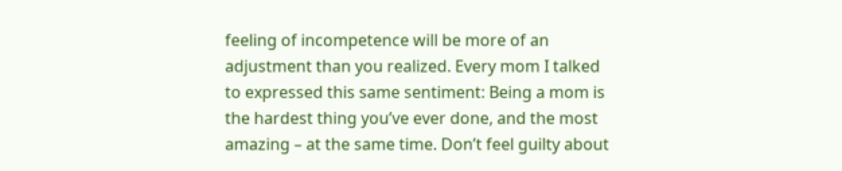feeling of incompetence will be more of an adjustment than you realized. Every mom I talked to expressed this same sentiment: Being a mom is the hardest thing you’ve ever done, and the most amazing – at the same time. Don’t feel guilty about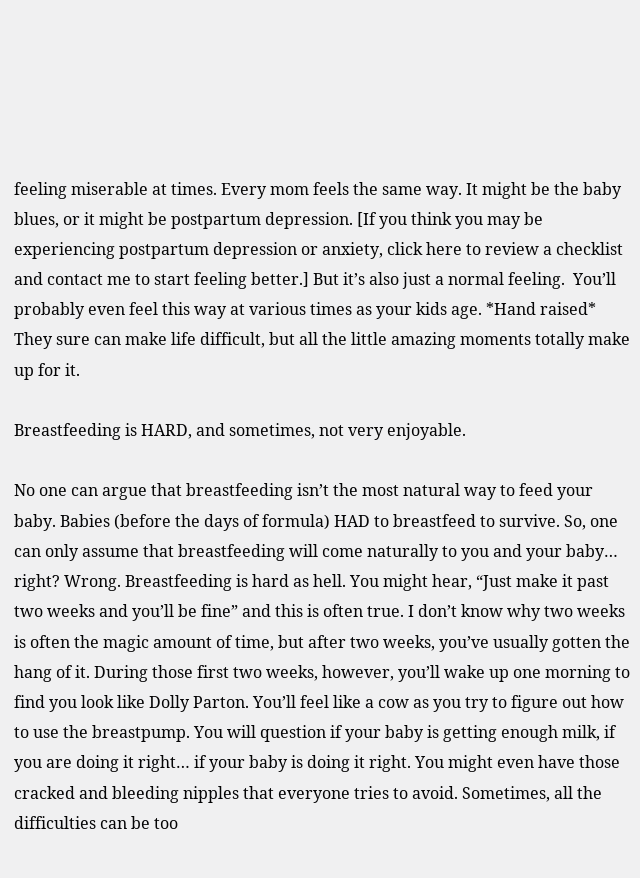feeling miserable at times. Every mom feels the same way. It might be the baby blues, or it might be postpartum depression. [If you think you may be experiencing postpartum depression or anxiety, click here to review a checklist and contact me to start feeling better.] But it’s also just a normal feeling.  You’ll probably even feel this way at various times as your kids age. *Hand raised* They sure can make life difficult, but all the little amazing moments totally make up for it.

Breastfeeding is HARD, and sometimes, not very enjoyable.

No one can argue that breastfeeding isn’t the most natural way to feed your baby. Babies (before the days of formula) HAD to breastfeed to survive. So, one can only assume that breastfeeding will come naturally to you and your baby… right? Wrong. Breastfeeding is hard as hell. You might hear, “Just make it past two weeks and you’ll be fine” and this is often true. I don’t know why two weeks is often the magic amount of time, but after two weeks, you’ve usually gotten the hang of it. During those first two weeks, however, you’ll wake up one morning to find you look like Dolly Parton. You’ll feel like a cow as you try to figure out how to use the breastpump. You will question if your baby is getting enough milk, if you are doing it right… if your baby is doing it right. You might even have those cracked and bleeding nipples that everyone tries to avoid. Sometimes, all the difficulties can be too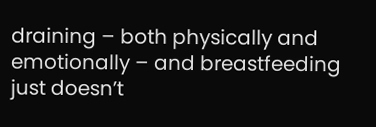draining – both physically and emotionally – and breastfeeding just doesn’t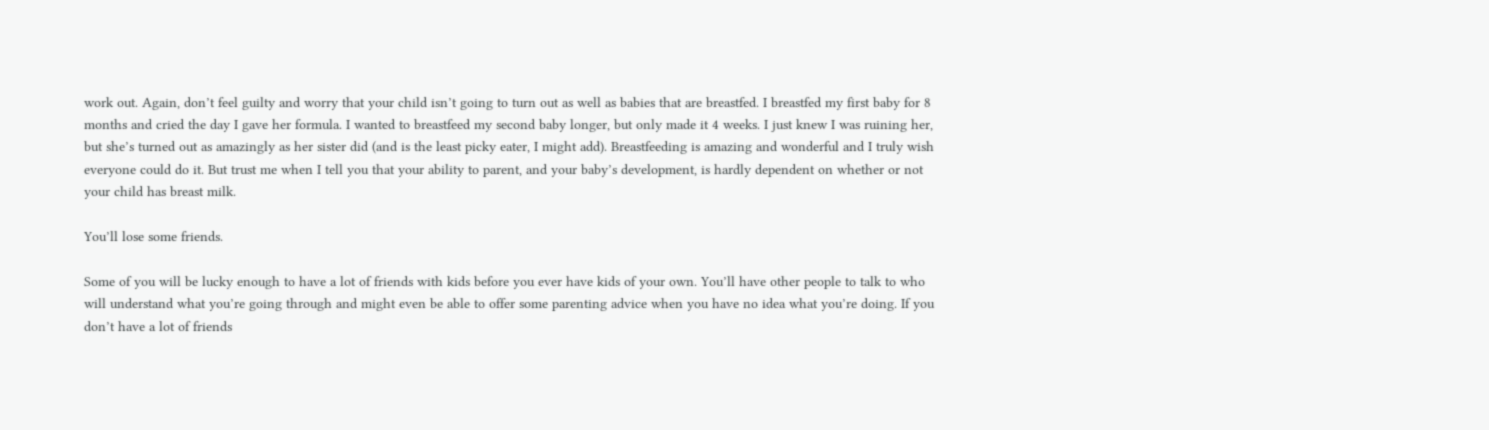work out. Again, don’t feel guilty and worry that your child isn’t going to turn out as well as babies that are breastfed. I breastfed my first baby for 8 months and cried the day I gave her formula. I wanted to breastfeed my second baby longer, but only made it 4 weeks. I just knew I was ruining her, but she’s turned out as amazingly as her sister did (and is the least picky eater, I might add). Breastfeeding is amazing and wonderful and I truly wish everyone could do it. But trust me when I tell you that your ability to parent, and your baby’s development, is hardly dependent on whether or not your child has breast milk.

You’ll lose some friends.

Some of you will be lucky enough to have a lot of friends with kids before you ever have kids of your own. You’ll have other people to talk to who will understand what you’re going through and might even be able to offer some parenting advice when you have no idea what you’re doing. If you don’t have a lot of friends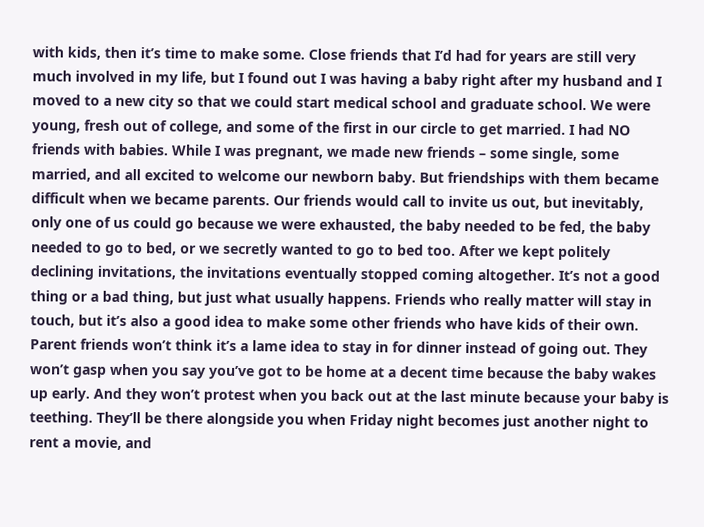with kids, then it’s time to make some. Close friends that I’d had for years are still very much involved in my life, but I found out I was having a baby right after my husband and I moved to a new city so that we could start medical school and graduate school. We were young, fresh out of college, and some of the first in our circle to get married. I had NO friends with babies. While I was pregnant, we made new friends – some single, some married, and all excited to welcome our newborn baby. But friendships with them became difficult when we became parents. Our friends would call to invite us out, but inevitably, only one of us could go because we were exhausted, the baby needed to be fed, the baby needed to go to bed, or we secretly wanted to go to bed too. After we kept politely declining invitations, the invitations eventually stopped coming altogether. It’s not a good thing or a bad thing, but just what usually happens. Friends who really matter will stay in touch, but it’s also a good idea to make some other friends who have kids of their own. Parent friends won’t think it’s a lame idea to stay in for dinner instead of going out. They won’t gasp when you say you’ve got to be home at a decent time because the baby wakes up early. And they won’t protest when you back out at the last minute because your baby is teething. They’ll be there alongside you when Friday night becomes just another night to rent a movie, and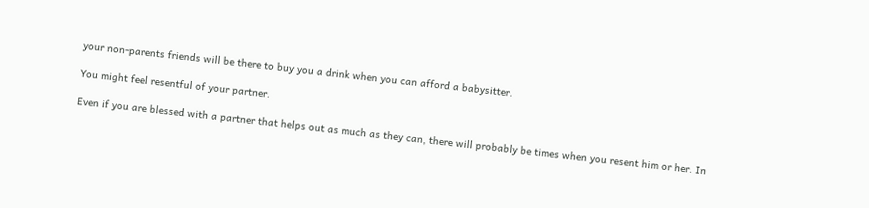your non-parents friends will be there to buy you a drink when you can afford a babysitter.

You might feel resentful of your partner.

Even if you are blessed with a partner that helps out as much as they can, there will probably be times when you resent him or her. In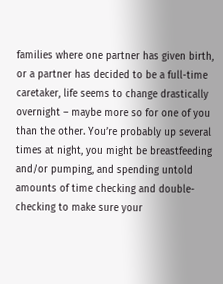families where one partner has given birth, or a partner has decided to be a full-time caretaker, life seems to change drastically overnight – maybe more so for one of you than the other. You’re probably up several times at night, you might be breastfeeding and/or pumping, and spending untold amounts of time checking and double-checking to make sure your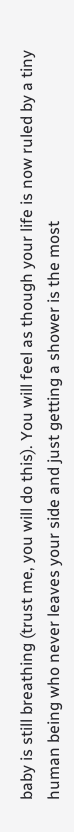baby is still breathing (trust me, you will do this). You will feel as though your life is now ruled by a tiny human being who never leaves your side and just getting a shower is the most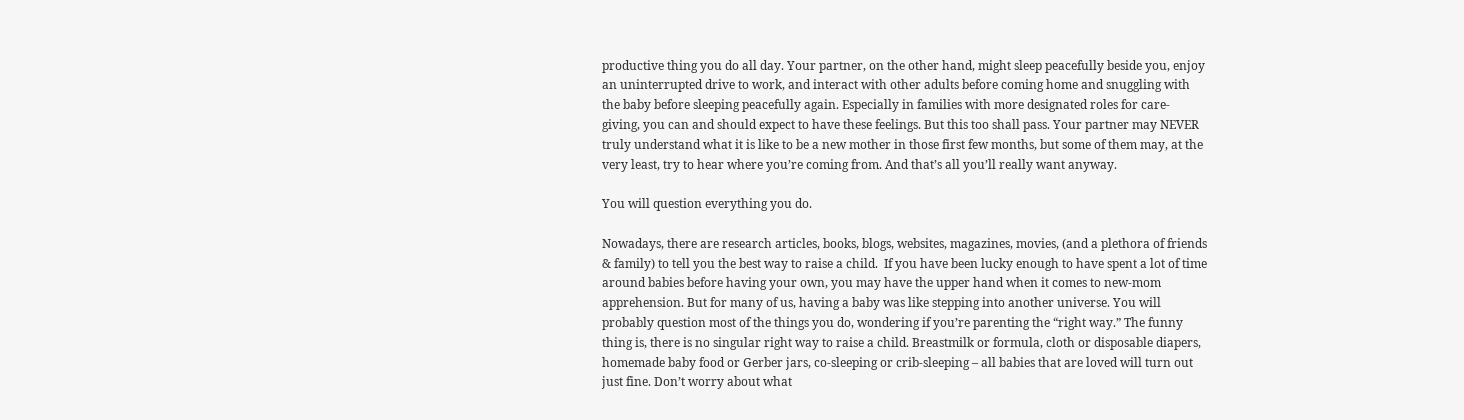productive thing you do all day. Your partner, on the other hand, might sleep peacefully beside you, enjoy an uninterrupted drive to work, and interact with other adults before coming home and snuggling with the baby before sleeping peacefully again. Especially in families with more designated roles for care-giving, you can and should expect to have these feelings. But this too shall pass. Your partner may NEVER truly understand what it is like to be a new mother in those first few months, but some of them may, at the very least, try to hear where you’re coming from. And that’s all you’ll really want anyway.

You will question everything you do.

Nowadays, there are research articles, books, blogs, websites, magazines, movies, (and a plethora of friends & family) to tell you the best way to raise a child.  If you have been lucky enough to have spent a lot of time around babies before having your own, you may have the upper hand when it comes to new-mom apprehension. But for many of us, having a baby was like stepping into another universe. You will probably question most of the things you do, wondering if you’re parenting the “right way.” The funny thing is, there is no singular right way to raise a child. Breastmilk or formula, cloth or disposable diapers, homemade baby food or Gerber jars, co-sleeping or crib-sleeping – all babies that are loved will turn out just fine. Don’t worry about what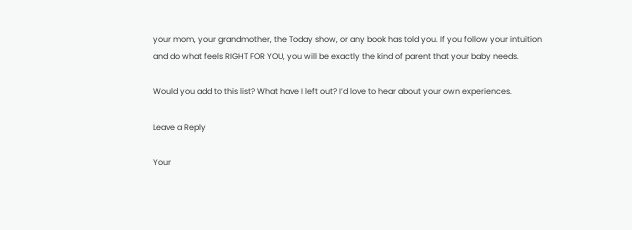your mom, your grandmother, the Today show, or any book has told you. If you follow your intuition and do what feels RIGHT FOR YOU, you will be exactly the kind of parent that your baby needs.

Would you add to this list? What have I left out? I’d love to hear about your own experiences.

Leave a Reply

Your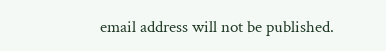email address will not be published.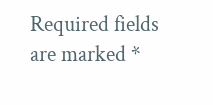Required fields are marked *